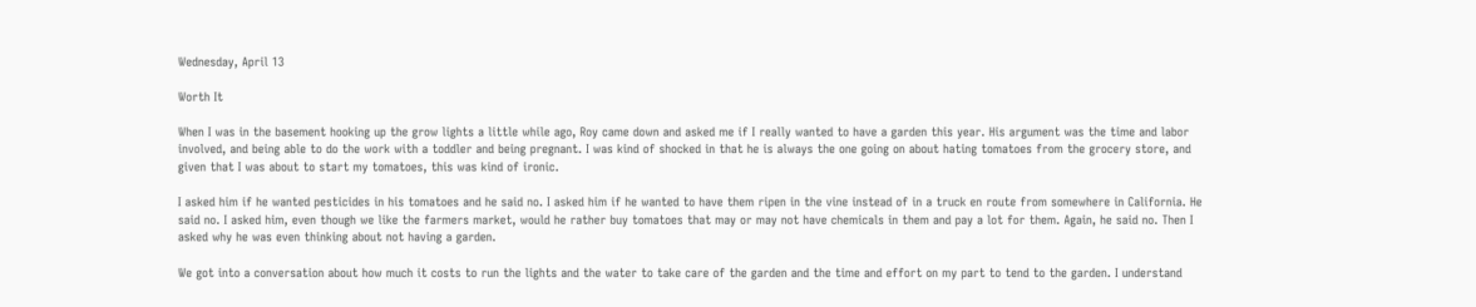Wednesday, April 13

Worth It

When I was in the basement hooking up the grow lights a little while ago, Roy came down and asked me if I really wanted to have a garden this year. His argument was the time and labor involved, and being able to do the work with a toddler and being pregnant. I was kind of shocked in that he is always the one going on about hating tomatoes from the grocery store, and given that I was about to start my tomatoes, this was kind of ironic.

I asked him if he wanted pesticides in his tomatoes and he said no. I asked him if he wanted to have them ripen in the vine instead of in a truck en route from somewhere in California. He said no. I asked him, even though we like the farmers market, would he rather buy tomatoes that may or may not have chemicals in them and pay a lot for them. Again, he said no. Then I asked why he was even thinking about not having a garden.

We got into a conversation about how much it costs to run the lights and the water to take care of the garden and the time and effort on my part to tend to the garden. I understand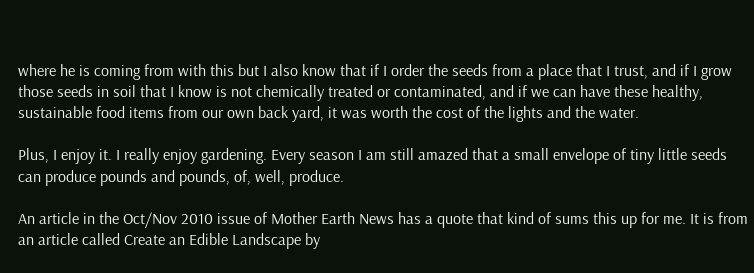where he is coming from with this but I also know that if I order the seeds from a place that I trust, and if I grow those seeds in soil that I know is not chemically treated or contaminated, and if we can have these healthy, sustainable food items from our own back yard, it was worth the cost of the lights and the water.

Plus, I enjoy it. I really enjoy gardening. Every season I am still amazed that a small envelope of tiny little seeds can produce pounds and pounds, of, well, produce.

An article in the Oct/Nov 2010 issue of Mother Earth News has a quote that kind of sums this up for me. It is from an article called Create an Edible Landscape by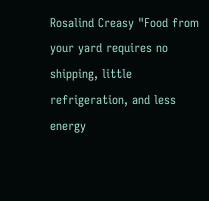Rosalind Creasy "Food from your yard requires no shipping, little refrigeration, and less energy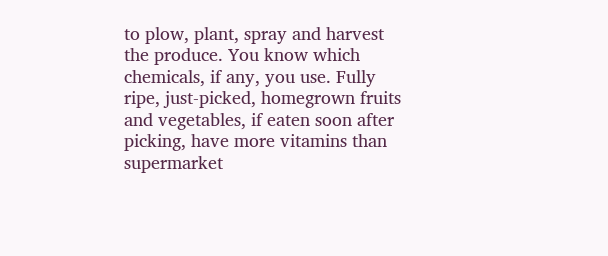to plow, plant, spray and harvest the produce. You know which chemicals, if any, you use. Fully ripe, just-picked, homegrown fruits and vegetables, if eaten soon after picking, have more vitamins than supermarket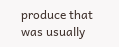produce that was usually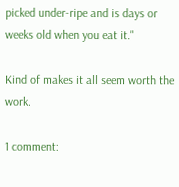picked under-ripe and is days or weeks old when you eat it."

Kind of makes it all seem worth the work.

1 comment: